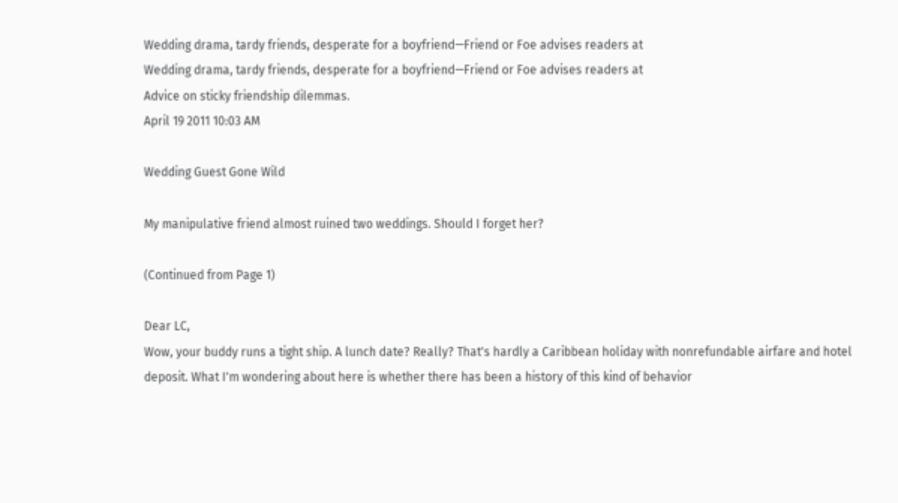Wedding drama, tardy friends, desperate for a boyfriend—Friend or Foe advises readers at
Wedding drama, tardy friends, desperate for a boyfriend—Friend or Foe advises readers at
Advice on sticky friendship dilemmas.
April 19 2011 10:03 AM

Wedding Guest Gone Wild

My manipulative friend almost ruined two weddings. Should I forget her?

(Continued from Page 1)

Dear LC,
Wow, your buddy runs a tight ship. A lunch date? Really? That's hardly a Caribbean holiday with nonrefundable airfare and hotel deposit. What I'm wondering about here is whether there has been a history of this kind of behavior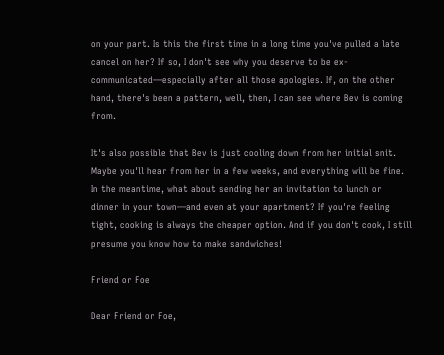on your part. Is this the first time in a long time you've pulled a late cancel on her? If so, I don't see why you deserve to be ex-communicated—especially after all those apologies. If, on the other hand, there's been a pattern, well, then, I can see where Bev is coming from.

It's also possible that Bev is just cooling down from her initial snit. Maybe you'll hear from her in a few weeks, and everything will be fine. In the meantime, what about sending her an invitation to lunch or dinner in your town—and even at your apartment? If you're feeling tight, cooking is always the cheaper option. And if you don't cook, I still presume you know how to make sandwiches!

Friend or Foe

Dear Friend or Foe,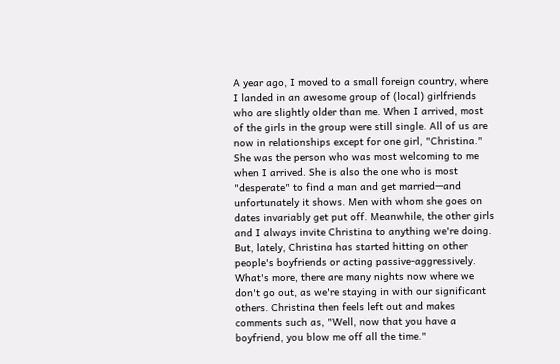A year ago, I moved to a small foreign country, where I landed in an awesome group of (local) girlfriends who are slightly older than me. When I arrived, most of the girls in the group were still single. All of us are now in relationships except for one girl, "Christina."  She was the person who was most welcoming to me when I arrived. She is also the one who is most "desperate" to find a man and get married—and unfortunately it shows. Men with whom she goes on dates invariably get put off. Meanwhile, the other girls and I always invite Christina to anything we're doing. But, lately, Christina has started hitting on other people's boyfriends or acting passive-aggressively. What's more, there are many nights now where we don't go out, as we're staying in with our significant others. Christina then feels left out and makes comments such as, "Well, now that you have a boyfriend, you blow me off all the time."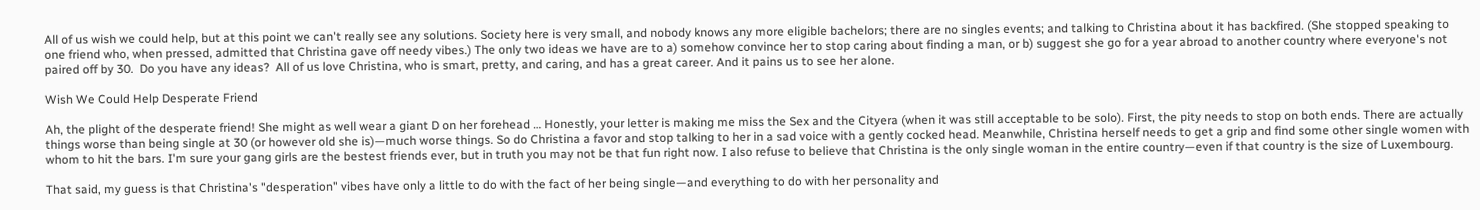All of us wish we could help, but at this point we can't really see any solutions. Society here is very small, and nobody knows any more eligible bachelors; there are no singles events; and talking to Christina about it has backfired. (She stopped speaking to one friend who, when pressed, admitted that Christina gave off needy vibes.) The only two ideas we have are to a) somehow convince her to stop caring about finding a man, or b) suggest she go for a year abroad to another country where everyone's not paired off by 30.  Do you have any ideas?  All of us love Christina, who is smart, pretty, and caring, and has a great career. And it pains us to see her alone.

Wish We Could Help Desperate Friend

Ah, the plight of the desperate friend! She might as well wear a giant D on her forehead … Honestly, your letter is making me miss the Sex and the Cityera (when it was still acceptable to be solo). First, the pity needs to stop on both ends. There are actually things worse than being single at 30 (or however old she is)—much worse things. So do Christina a favor and stop talking to her in a sad voice with a gently cocked head. Meanwhile, Christina herself needs to get a grip and find some other single women with whom to hit the bars. I'm sure your gang girls are the bestest friends ever, but in truth you may not be that fun right now. I also refuse to believe that Christina is the only single woman in the entire country—even if that country is the size of Luxembourg.

That said, my guess is that Christina's "desperation" vibes have only a little to do with the fact of her being single—and everything to do with her personality and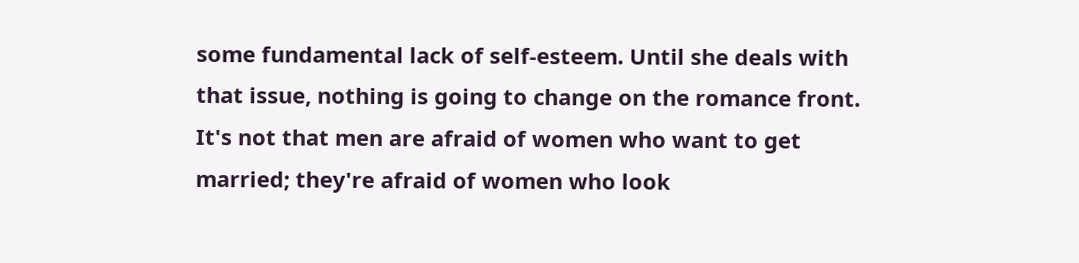some fundamental lack of self-esteem. Until she deals with that issue, nothing is going to change on the romance front. It's not that men are afraid of women who want to get married; they're afraid of women who look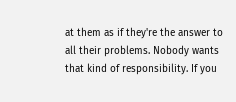at them as if they're the answer to all their problems. Nobody wants that kind of responsibility. If you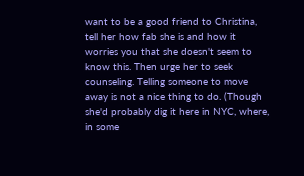want to be a good friend to Christina, tell her how fab she is and how it worries you that she doesn't seem to know this. Then urge her to seek counseling. Telling someone to move away is not a nice thing to do. (Though she'd probably dig it here in NYC, where, in some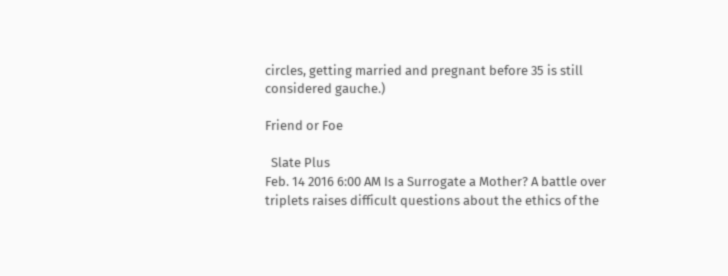circles, getting married and pregnant before 35 is still considered gauche.)

Friend or Foe

  Slate Plus
Feb. 14 2016 6:00 AM Is a Surrogate a Mother? A battle over triplets raises difficult questions about the ethics of the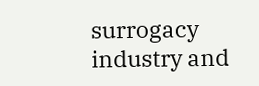surrogacy industry and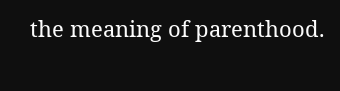the meaning of parenthood.